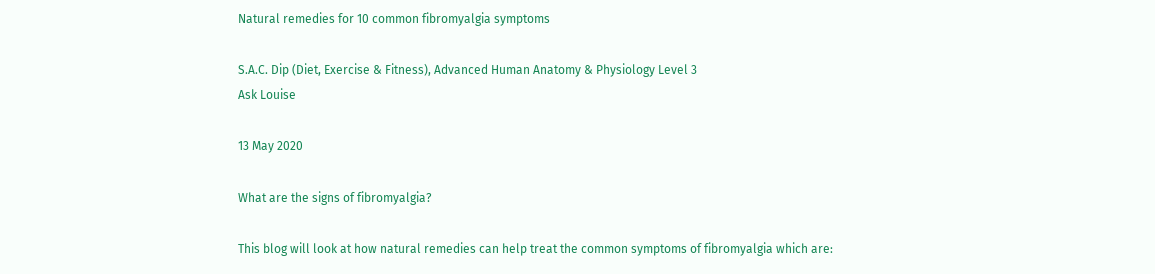Natural remedies for 10 common fibromyalgia symptoms

S.A.C. Dip (Diet, Exercise & Fitness), Advanced Human Anatomy & Physiology Level 3
Ask Louise

13 May 2020

What are the signs of fibromyalgia?

This blog will look at how natural remedies can help treat the common symptoms of fibromyalgia which are: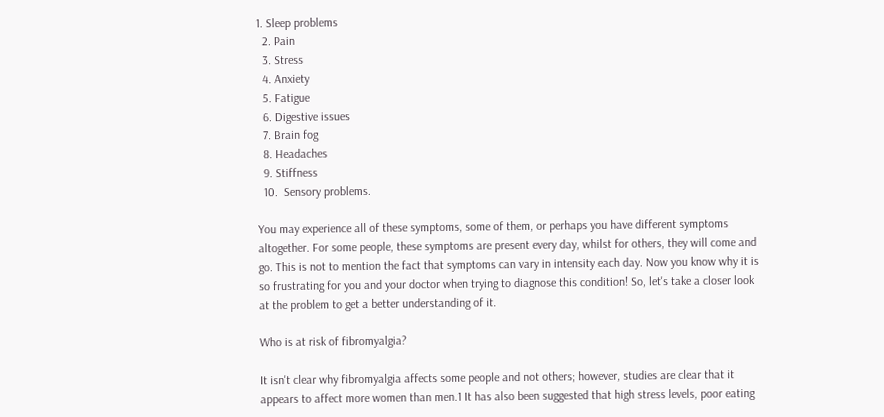1. Sleep problems
  2. Pain
  3. Stress
  4. Anxiety
  5. Fatigue
  6. Digestive issues
  7. Brain fog
  8. Headaches
  9. Stiffness
  10.  Sensory problems.

You may experience all of these symptoms, some of them, or perhaps you have different symptoms altogether. For some people, these symptoms are present every day, whilst for others, they will come and go. This is not to mention the fact that symptoms can vary in intensity each day. Now you know why it is so frustrating for you and your doctor when trying to diagnose this condition! So, let's take a closer look at the problem to get a better understanding of it.

Who is at risk of fibromyalgia?

It isn't clear why fibromyalgia affects some people and not others; however, studies are clear that it appears to affect more women than men.1 It has also been suggested that high stress levels, poor eating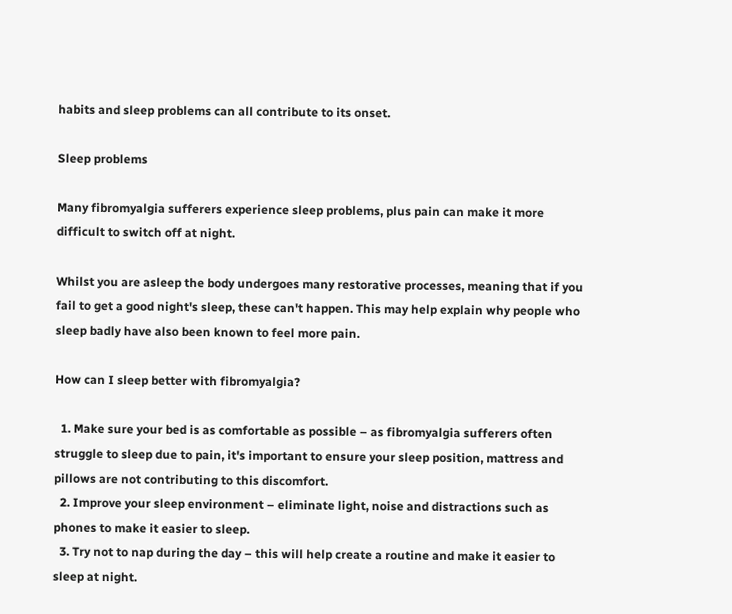habits and sleep problems can all contribute to its onset.

Sleep problems

Many fibromyalgia sufferers experience sleep problems, plus pain can make it more difficult to switch off at night.

Whilst you are asleep the body undergoes many restorative processes, meaning that if you fail to get a good night's sleep, these can't happen. This may help explain why people who sleep badly have also been known to feel more pain.

How can I sleep better with fibromyalgia?

  1. Make sure your bed is as comfortable as possible – as fibromyalgia sufferers often struggle to sleep due to pain, it's important to ensure your sleep position, mattress and pillows are not contributing to this discomfort.
  2. Improve your sleep environment – eliminate light, noise and distractions such as phones to make it easier to sleep.
  3. Try not to nap during the day – this will help create a routine and make it easier to sleep at night.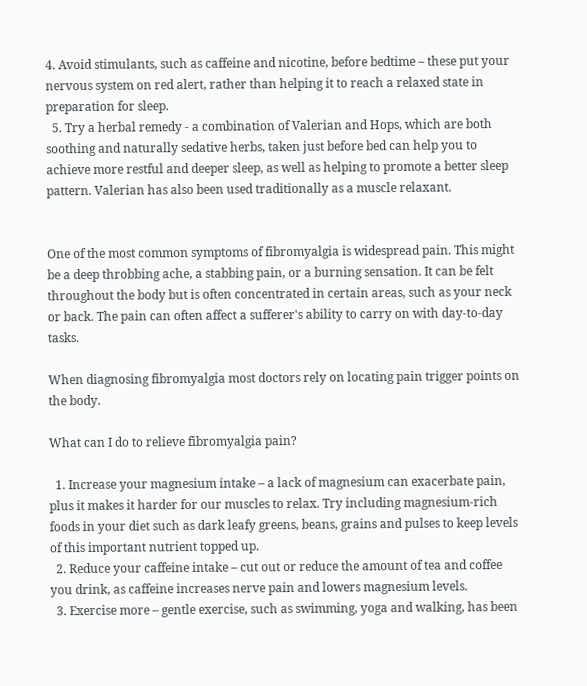4. Avoid stimulants, such as caffeine and nicotine, before bedtime – these put your nervous system on red alert, rather than helping it to reach a relaxed state in preparation for sleep.
  5. Try a herbal remedy - a combination of Valerian and Hops, which are both soothing and naturally sedative herbs, taken just before bed can help you to achieve more restful and deeper sleep, as well as helping to promote a better sleep pattern. Valerian has also been used traditionally as a muscle relaxant.


One of the most common symptoms of fibromyalgia is widespread pain. This might be a deep throbbing ache, a stabbing pain, or a burning sensation. It can be felt throughout the body but is often concentrated in certain areas, such as your neck or back. The pain can often affect a sufferer's ability to carry on with day-to-day tasks.

When diagnosing fibromyalgia most doctors rely on locating pain trigger points on the body.

What can I do to relieve fibromyalgia pain?

  1. Increase your magnesium intake – a lack of magnesium can exacerbate pain, plus it makes it harder for our muscles to relax. Try including magnesium-rich foods in your diet such as dark leafy greens, beans, grains and pulses to keep levels of this important nutrient topped up.
  2. Reduce your caffeine intake – cut out or reduce the amount of tea and coffee you drink, as caffeine increases nerve pain and lowers magnesium levels.
  3. Exercise more – gentle exercise, such as swimming, yoga and walking, has been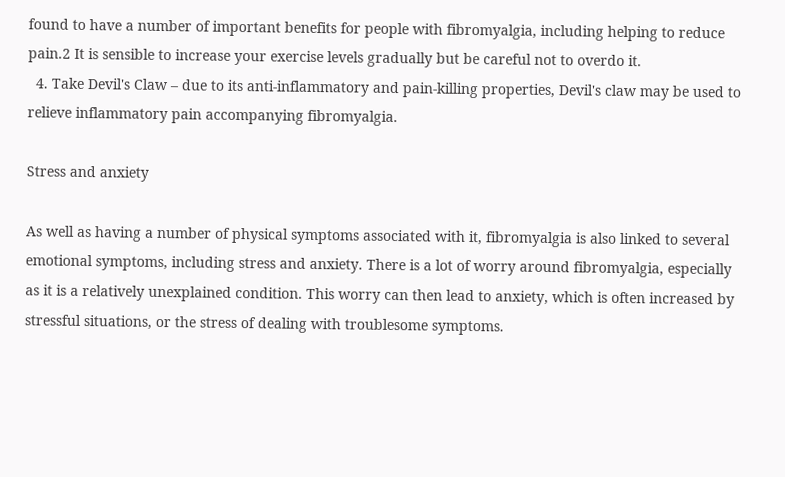found to have a number of important benefits for people with fibromyalgia, including helping to reduce pain.2 It is sensible to increase your exercise levels gradually but be careful not to overdo it.
  4. Take Devil's Claw – due to its anti-inflammatory and pain-killing properties, Devil's claw may be used to relieve inflammatory pain accompanying fibromyalgia.

Stress and anxiety

As well as having a number of physical symptoms associated with it, fibromyalgia is also linked to several emotional symptoms, including stress and anxiety. There is a lot of worry around fibromyalgia, especially as it is a relatively unexplained condition. This worry can then lead to anxiety, which is often increased by stressful situations, or the stress of dealing with troublesome symptoms.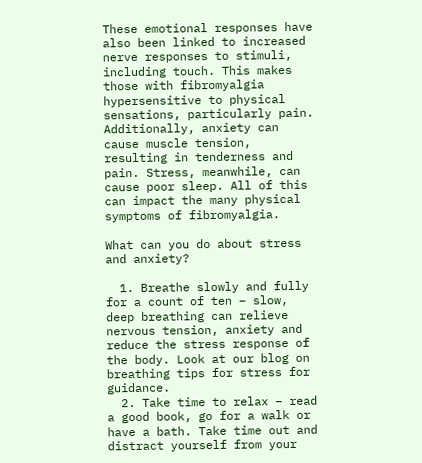These emotional responses have also been linked to increased nerve responses to stimuli, including touch. This makes those with fibromyalgia hypersensitive to physical sensations, particularly pain. Additionally, anxiety can cause muscle tension, resulting in tenderness and pain. Stress, meanwhile, can cause poor sleep. All of this can impact the many physical symptoms of fibromyalgia.

What can you do about stress and anxiety?

  1. Breathe slowly and fully for a count of ten – slow, deep breathing can relieve nervous tension, anxiety and reduce the stress response of the body. Look at our blog on breathing tips for stress for guidance.
  2. Take time to relax – read a good book, go for a walk or have a bath. Take time out and distract yourself from your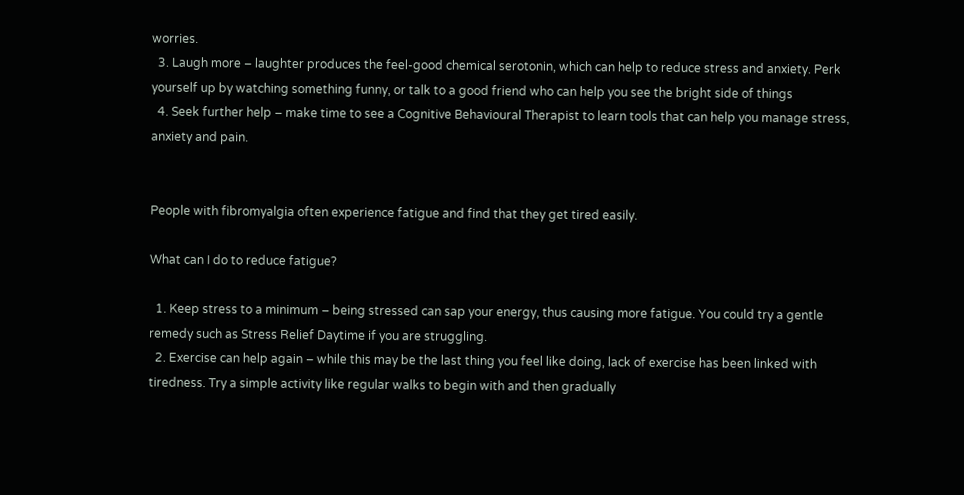worries.
  3. Laugh more – laughter produces the feel-good chemical serotonin, which can help to reduce stress and anxiety. Perk yourself up by watching something funny, or talk to a good friend who can help you see the bright side of things
  4. Seek further help – make time to see a Cognitive Behavioural Therapist to learn tools that can help you manage stress, anxiety and pain.


People with fibromyalgia often experience fatigue and find that they get tired easily.

What can I do to reduce fatigue?

  1. Keep stress to a minimum – being stressed can sap your energy, thus causing more fatigue. You could try a gentle remedy such as Stress Relief Daytime if you are struggling.
  2. Exercise can help again – while this may be the last thing you feel like doing, lack of exercise has been linked with tiredness. Try a simple activity like regular walks to begin with and then gradually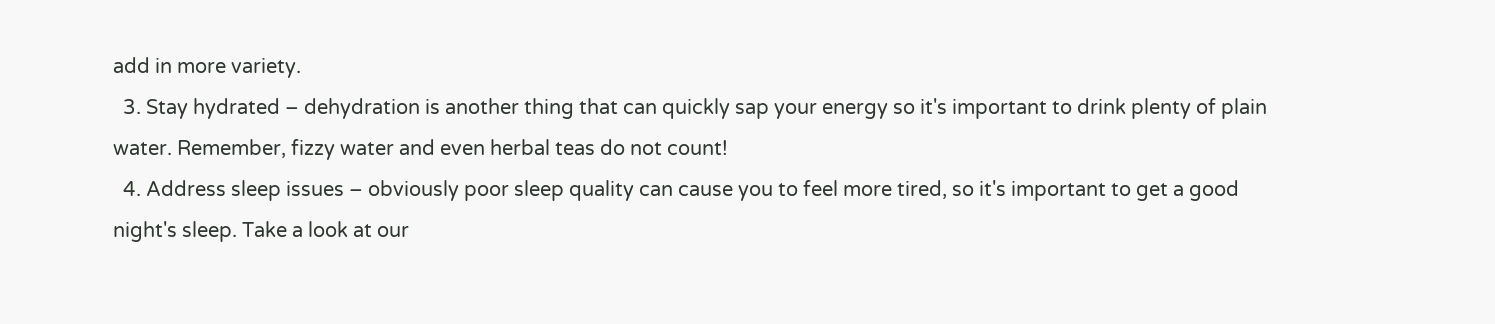add in more variety.
  3. Stay hydrated – dehydration is another thing that can quickly sap your energy so it's important to drink plenty of plain water. Remember, fizzy water and even herbal teas do not count!
  4. Address sleep issues – obviously poor sleep quality can cause you to feel more tired, so it's important to get a good night's sleep. Take a look at our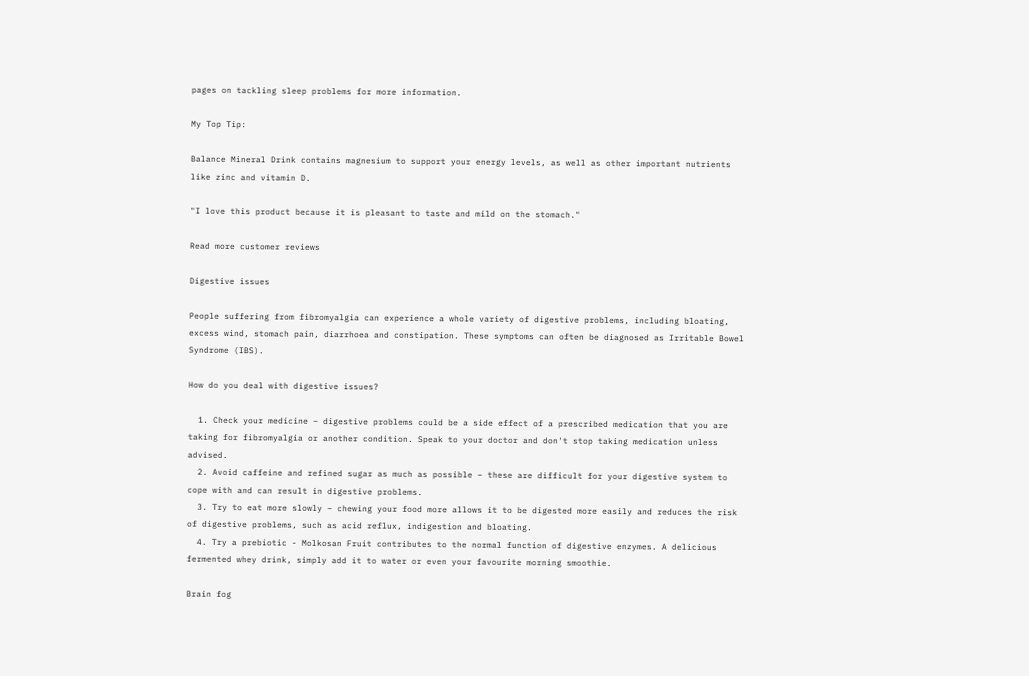pages on tackling sleep problems for more information.

My Top Tip:

Balance Mineral Drink contains magnesium to support your energy levels, as well as other important nutrients like zinc and vitamin D.

"I love this product because it is pleasant to taste and mild on the stomach."

Read more customer reviews

Digestive issues

People suffering from fibromyalgia can experience a whole variety of digestive problems, including bloating, excess wind, stomach pain, diarrhoea and constipation. These symptoms can often be diagnosed as Irritable Bowel Syndrome (IBS).

How do you deal with digestive issues?

  1. Check your medicine – digestive problems could be a side effect of a prescribed medication that you are taking for fibromyalgia or another condition. Speak to your doctor and don't stop taking medication unless advised.
  2. Avoid caffeine and refined sugar as much as possible – these are difficult for your digestive system to cope with and can result in digestive problems.
  3. Try to eat more slowly – chewing your food more allows it to be digested more easily and reduces the risk of digestive problems, such as acid reflux, indigestion and bloating.
  4. Try a prebiotic - Molkosan Fruit contributes to the normal function of digestive enzymes. A delicious fermented whey drink, simply add it to water or even your favourite morning smoothie.

Brain fog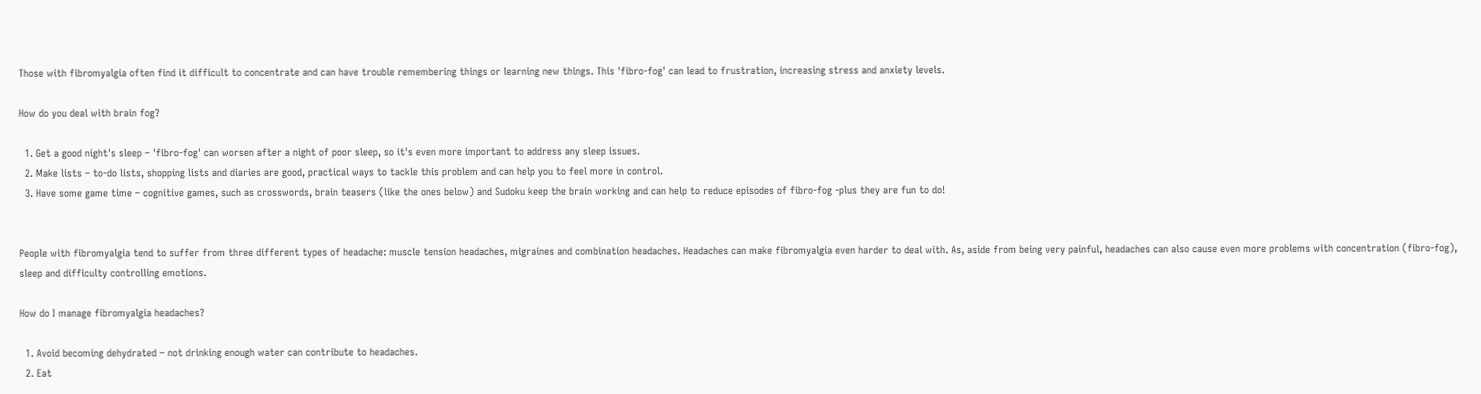Those with fibromyalgia often find it difficult to concentrate and can have trouble remembering things or learning new things. This 'fibro-fog' can lead to frustration, increasing stress and anxiety levels.

How do you deal with brain fog?

  1. Get a good night's sleep – 'fibro-fog' can worsen after a night of poor sleep, so it's even more important to address any sleep issues.
  2. Make lists – to-do lists, shopping lists and diaries are good, practical ways to tackle this problem and can help you to feel more in control.
  3. Have some game time – cognitive games, such as crosswords, brain teasers (like the ones below) and Sudoku keep the brain working and can help to reduce episodes of fibro-fog -plus they are fun to do!


People with fibromyalgia tend to suffer from three different types of headache: muscle tension headaches, migraines and combination headaches. Headaches can make fibromyalgia even harder to deal with. As, aside from being very painful, headaches can also cause even more problems with concentration (fibro-fog), sleep and difficulty controlling emotions.

How do I manage fibromyalgia headaches?

  1. Avoid becoming dehydrated – not drinking enough water can contribute to headaches.
  2. Eat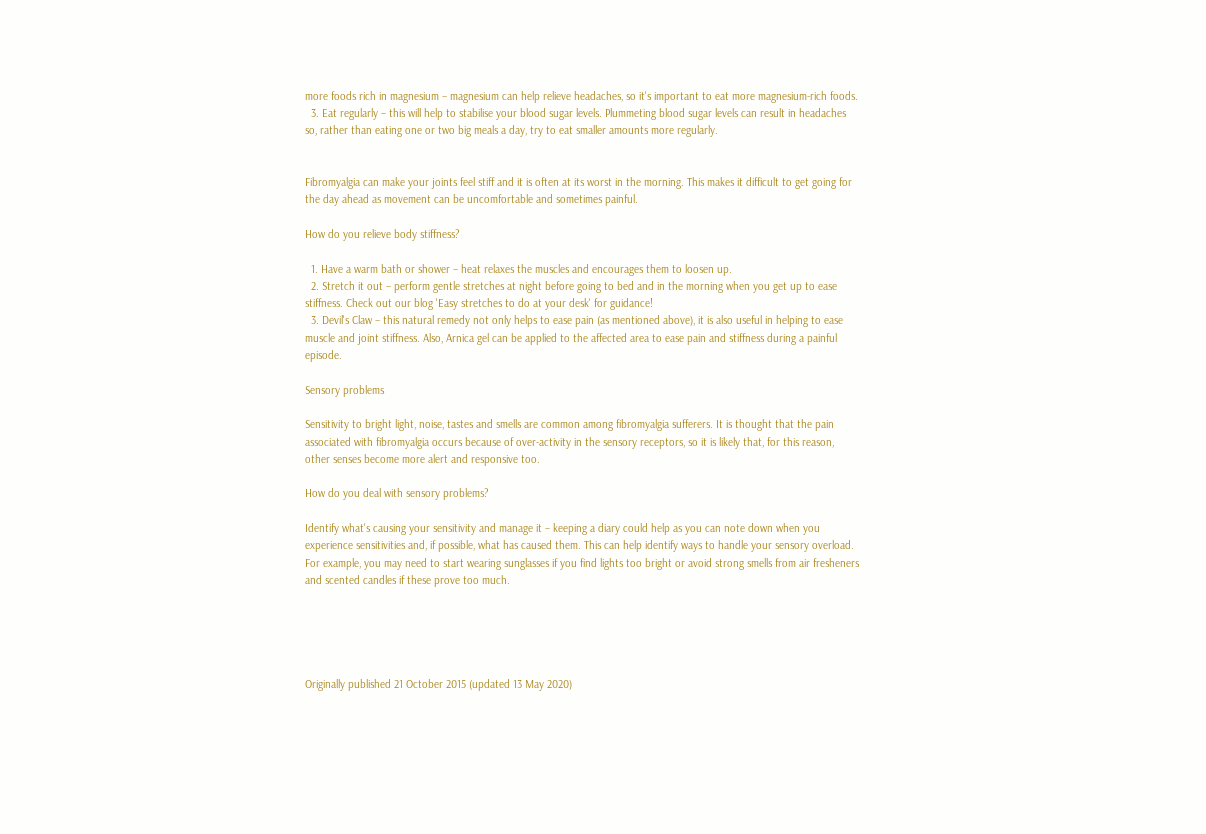more foods rich in magnesium – magnesium can help relieve headaches, so it's important to eat more magnesium-rich foods.
  3. Eat regularly – this will help to stabilise your blood sugar levels. Plummeting blood sugar levels can result in headaches so, rather than eating one or two big meals a day, try to eat smaller amounts more regularly.


Fibromyalgia can make your joints feel stiff and it is often at its worst in the morning. This makes it difficult to get going for the day ahead as movement can be uncomfortable and sometimes painful.

How do you relieve body stiffness?

  1. Have a warm bath or shower – heat relaxes the muscles and encourages them to loosen up.
  2. Stretch it out – perform gentle stretches at night before going to bed and in the morning when you get up to ease stiffness. Check out our blog 'Easy stretches to do at your desk' for guidance!
  3. Devil's Claw – this natural remedy not only helps to ease pain (as mentioned above), it is also useful in helping to ease muscle and joint stiffness. Also, Arnica gel can be applied to the affected area to ease pain and stiffness during a painful episode.

Sensory problems

Sensitivity to bright light, noise, tastes and smells are common among fibromyalgia sufferers. It is thought that the pain associated with fibromyalgia occurs because of over-activity in the sensory receptors, so it is likely that, for this reason, other senses become more alert and responsive too.

How do you deal with sensory problems?

Identify what's causing your sensitivity and manage it – keeping a diary could help as you can note down when you experience sensitivities and, if possible, what has caused them. This can help identify ways to handle your sensory overload. For example, you may need to start wearing sunglasses if you find lights too bright or avoid strong smells from air fresheners and scented candles if these prove too much.





Originally published 21 October 2015 (updated 13 May 2020)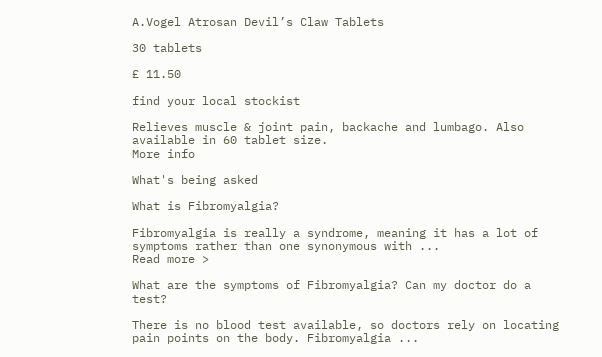A.Vogel Atrosan Devil’s Claw Tablets

30 tablets

£ 11.50

find your local stockist

Relieves muscle & joint pain, backache and lumbago. Also available in 60 tablet size.
More info

What's being asked

What is Fibromyalgia?

Fibromyalgia is really a syndrome, meaning it has a lot of symptoms rather than one synonymous with ...
Read more >

What are the symptoms of Fibromyalgia? Can my doctor do a test?

There is no blood test available, so doctors rely on locating pain points on the body. Fibromyalgia ...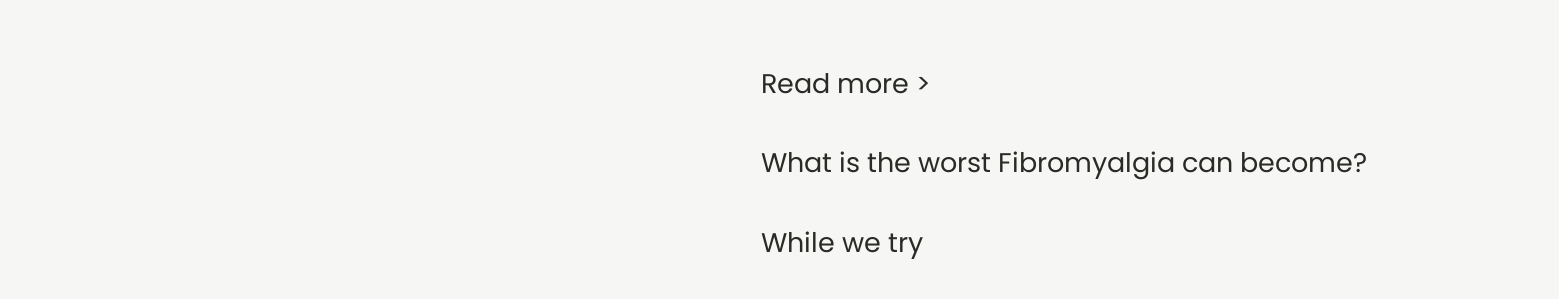Read more >

What is the worst Fibromyalgia can become?

While we try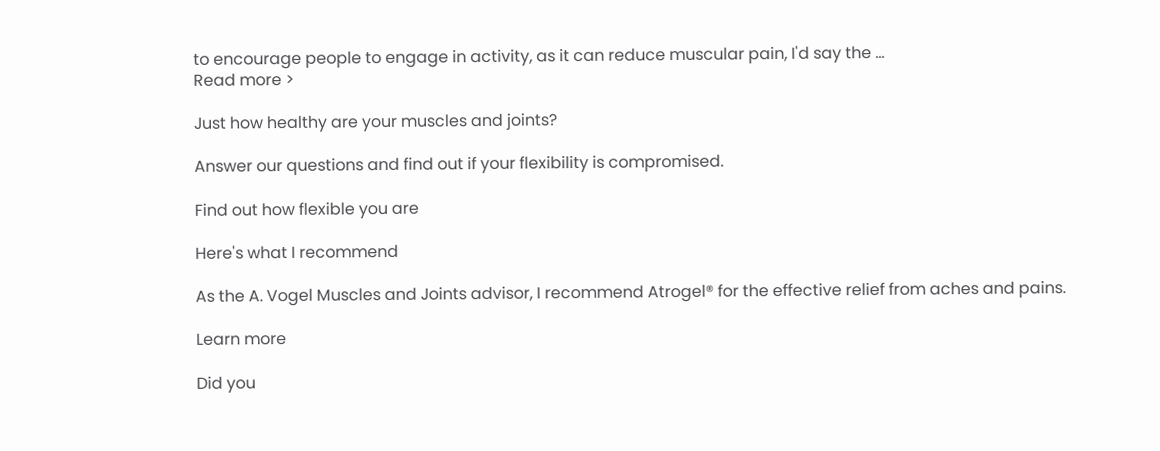to encourage people to engage in activity, as it can reduce muscular pain, I'd say the ...
Read more >

Just how healthy are your muscles and joints?

Answer our questions and find out if your flexibility is compromised.

Find out how flexible you are

Here's what I recommend

As the A. Vogel Muscles and Joints advisor, I recommend Atrogel® for the effective relief from aches and pains.

Learn more

Did you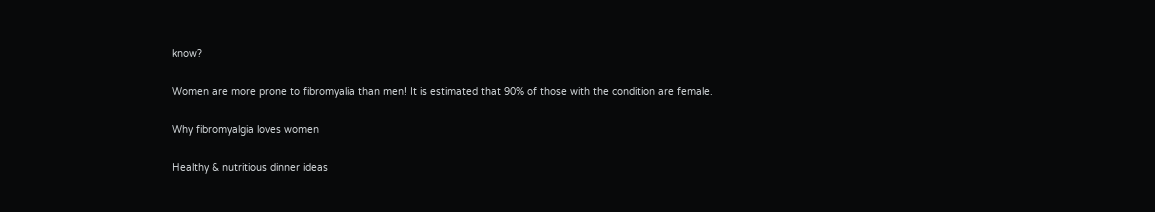know?

Women are more prone to fibromyalia than men! It is estimated that 90% of those with the condition are female.

Why fibromyalgia loves women

Healthy & nutritious dinner ideas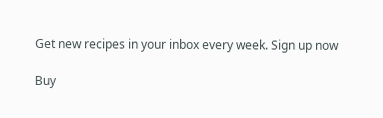Get new recipes in your inbox every week. Sign up now

Buy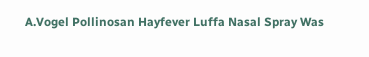A.Vogel Pollinosan Hayfever Luffa Nasal Spray Was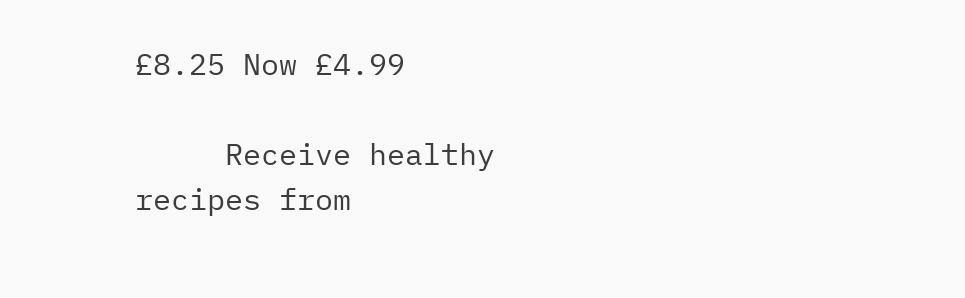£8.25 Now £4.99

     Receive healthy recipes from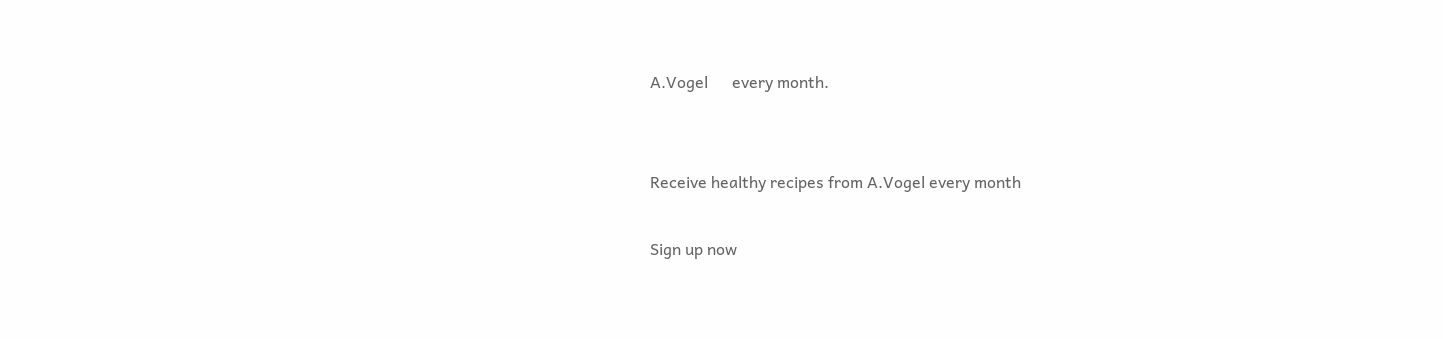A.Vogel      every month.


Receive healthy recipes from A.Vogel every month

Sign up now